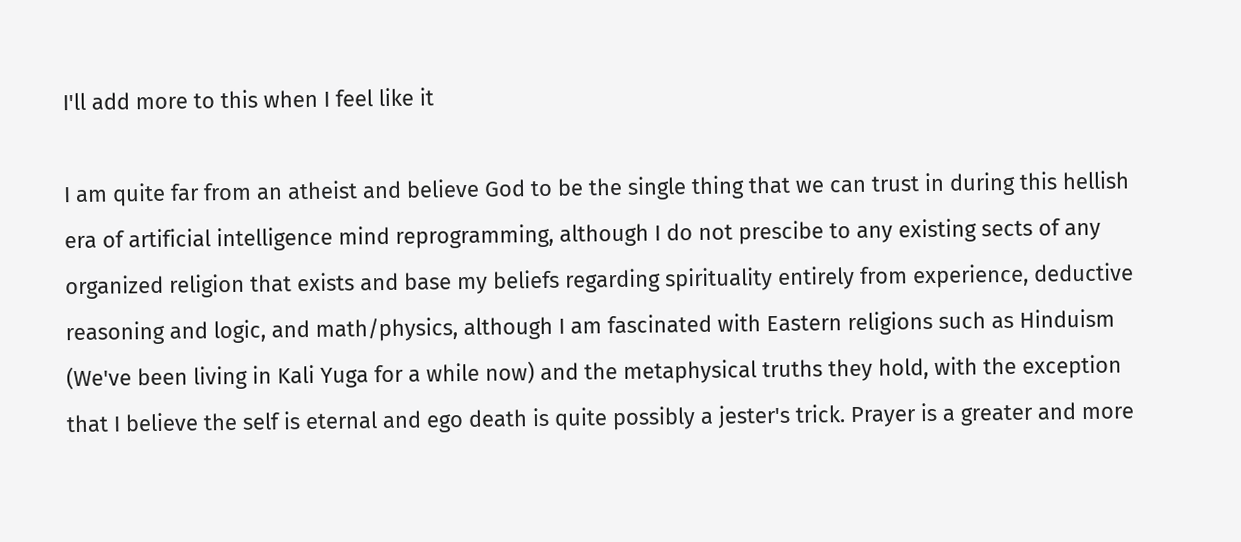I'll add more to this when I feel like it

I am quite far from an atheist and believe God to be the single thing that we can trust in during this hellish era of artificial intelligence mind reprogramming, although I do not prescibe to any existing sects of any organized religion that exists and base my beliefs regarding spirituality entirely from experience, deductive reasoning and logic, and math/physics, although I am fascinated with Eastern religions such as Hinduism (We've been living in Kali Yuga for a while now) and the metaphysical truths they hold, with the exception that I believe the self is eternal and ego death is quite possibly a jester's trick. Prayer is a greater and more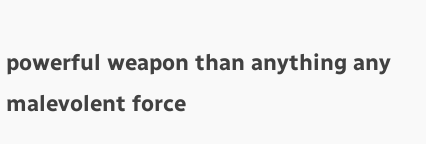powerful weapon than anything any malevolent force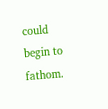could begin to fathom.